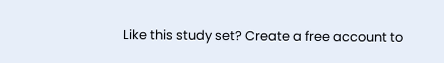Like this study set? Create a free account to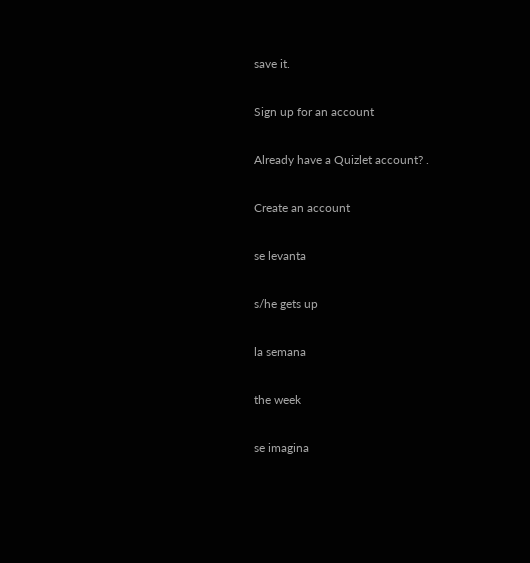save it.

Sign up for an account

Already have a Quizlet account? .

Create an account

se levanta

s/he gets up

la semana

the week

se imagina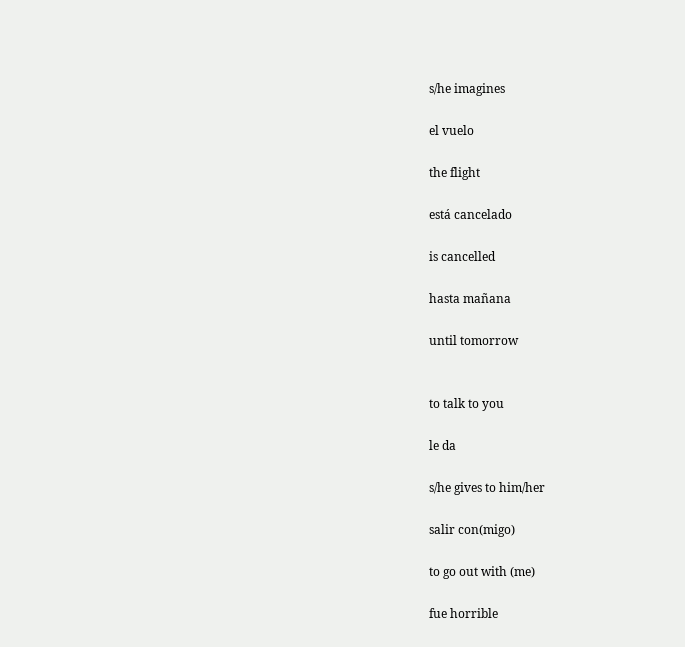s/he imagines

el vuelo

the flight

está cancelado

is cancelled

hasta mañana

until tomorrow


to talk to you

le da

s/he gives to him/her

salir con(migo)

to go out with (me)

fue horrible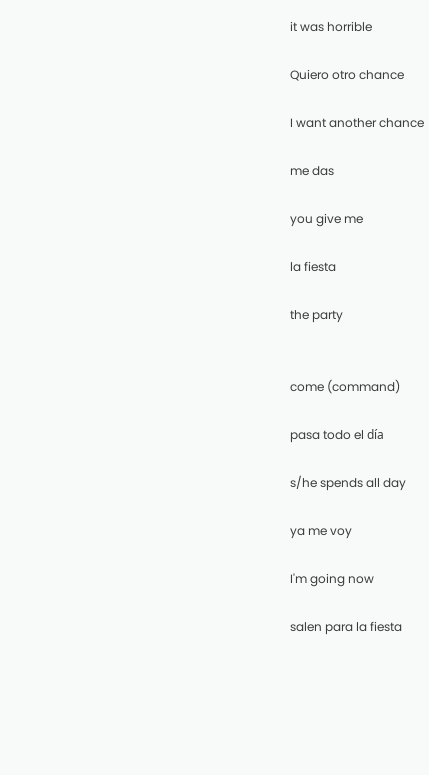it was horrible

Quiero otro chance

I want another chance

me das

you give me

la fiesta

the party


come (command)

pasa todo el día

s/he spends all day

ya me voy

I'm going now

salen para la fiesta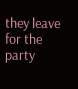they leave for the party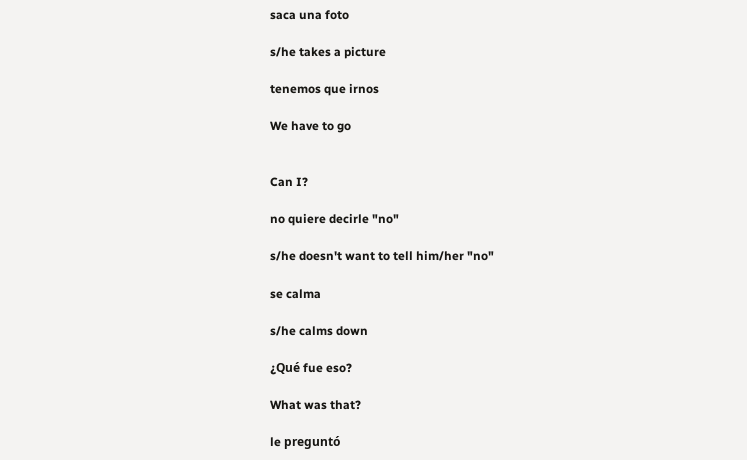saca una foto

s/he takes a picture

tenemos que irnos

We have to go


Can I?

no quiere decirle "no"

s/he doesn't want to tell him/her "no"

se calma

s/he calms down

¿Qué fue eso?

What was that?

le preguntó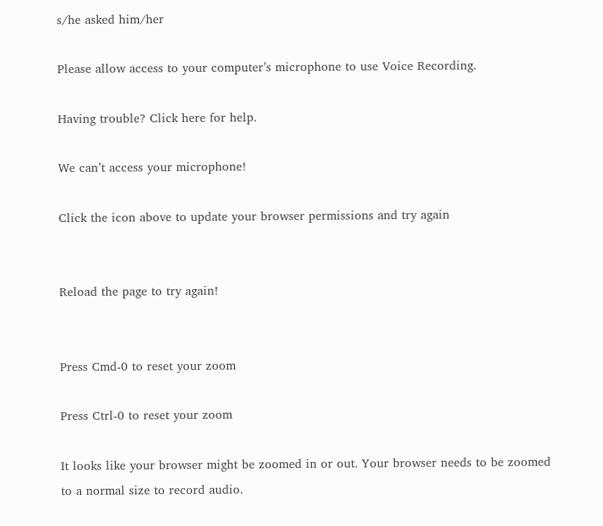s/he asked him/her

Please allow access to your computer’s microphone to use Voice Recording.

Having trouble? Click here for help.

We can’t access your microphone!

Click the icon above to update your browser permissions and try again


Reload the page to try again!


Press Cmd-0 to reset your zoom

Press Ctrl-0 to reset your zoom

It looks like your browser might be zoomed in or out. Your browser needs to be zoomed to a normal size to record audio.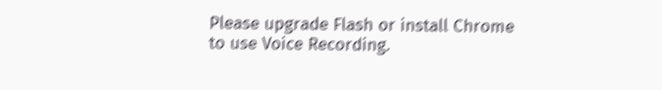Please upgrade Flash or install Chrome
to use Voice Recording.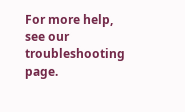For more help, see our troubleshooting page.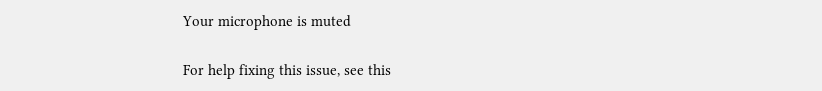Your microphone is muted

For help fixing this issue, see this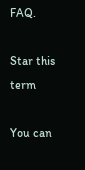FAQ.

Star this term

You can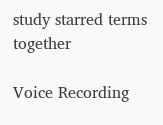study starred terms together

Voice Recording